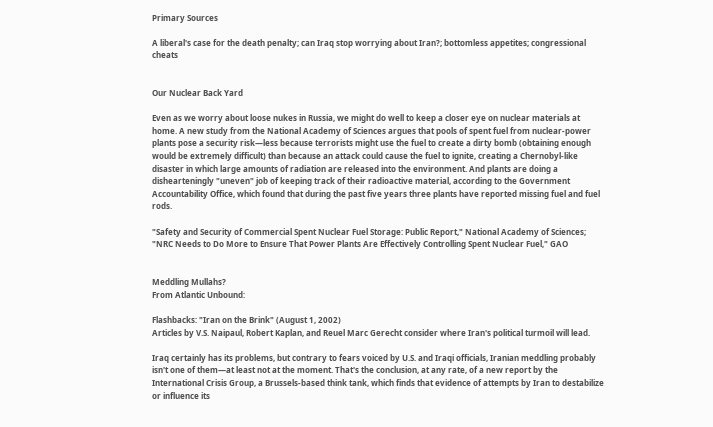Primary Sources

A liberal's case for the death penalty; can Iraq stop worrying about Iran?; bottomless appetites; congressional cheats


Our Nuclear Back Yard

Even as we worry about loose nukes in Russia, we might do well to keep a closer eye on nuclear materials at home. A new study from the National Academy of Sciences argues that pools of spent fuel from nuclear-power plants pose a security risk—less because terrorists might use the fuel to create a dirty bomb (obtaining enough would be extremely difficult) than because an attack could cause the fuel to ignite, creating a Chernobyl-like disaster in which large amounts of radiation are released into the environment. And plants are doing a dishearteningly "uneven" job of keeping track of their radioactive material, according to the Government Accountability Office, which found that during the past five years three plants have reported missing fuel and fuel rods.

"Safety and Security of Commercial Spent Nuclear Fuel Storage: Public Report," National Academy of Sciences; "NRC Needs to Do More to Ensure That Power Plants Are Effectively Controlling Spent Nuclear Fuel," GAO


Meddling Mullahs?
From Atlantic Unbound:

Flashbacks: "Iran on the Brink" (August 1, 2002)
Articles by V.S. Naipaul, Robert Kaplan, and Reuel Marc Gerecht consider where Iran's political turmoil will lead.

Iraq certainly has its problems, but contrary to fears voiced by U.S. and Iraqi officials, Iranian meddling probably isn't one of them—at least not at the moment. That's the conclusion, at any rate, of a new report by the International Crisis Group, a Brussels-based think tank, which finds that evidence of attempts by Iran to destabilize or influence its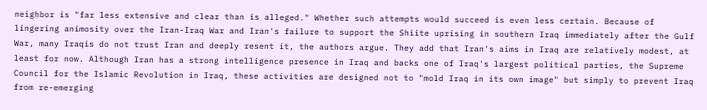neighbor is "far less extensive and clear than is alleged." Whether such attempts would succeed is even less certain. Because of lingering animosity over the Iran-Iraq War and Iran's failure to support the Shiite uprising in southern Iraq immediately after the Gulf War, many Iraqis do not trust Iran and deeply resent it, the authors argue. They add that Iran's aims in Iraq are relatively modest, at least for now. Although Iran has a strong intelligence presence in Iraq and backs one of Iraq's largest political parties, the Supreme Council for the Islamic Revolution in Iraq, these activities are designed not to "mold Iraq in its own image" but simply to prevent Iraq from re-emerging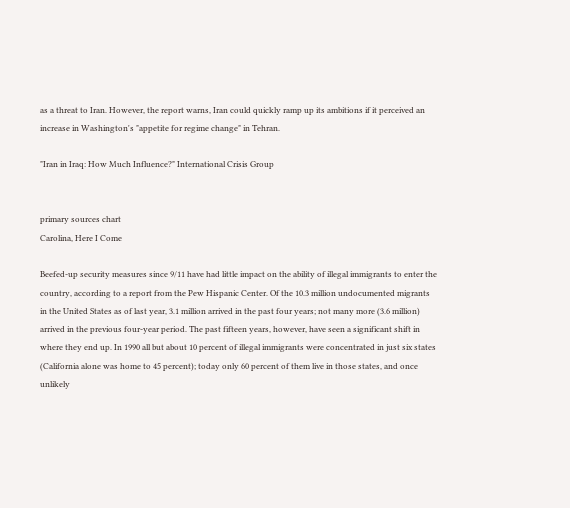as a threat to Iran. However, the report warns, Iran could quickly ramp up its ambitions if it perceived an increase in Washington's "appetite for regime change" in Tehran.

"Iran in Iraq: How Much Influence?" International Crisis Group


primary sources chart
Carolina, Here I Come

Beefed-up security measures since 9/11 have had little impact on the ability of illegal immigrants to enter the country, according to a report from the Pew Hispanic Center. Of the 10.3 million undocumented migrants in the United States as of last year, 3.1 million arrived in the past four years; not many more (3.6 million) arrived in the previous four-year period. The past fifteen years, however, have seen a significant shift in where they end up. In 1990 all but about 10 percent of illegal immigrants were concentrated in just six states (California alone was home to 45 percent); today only 60 percent of them live in those states, and once unlikely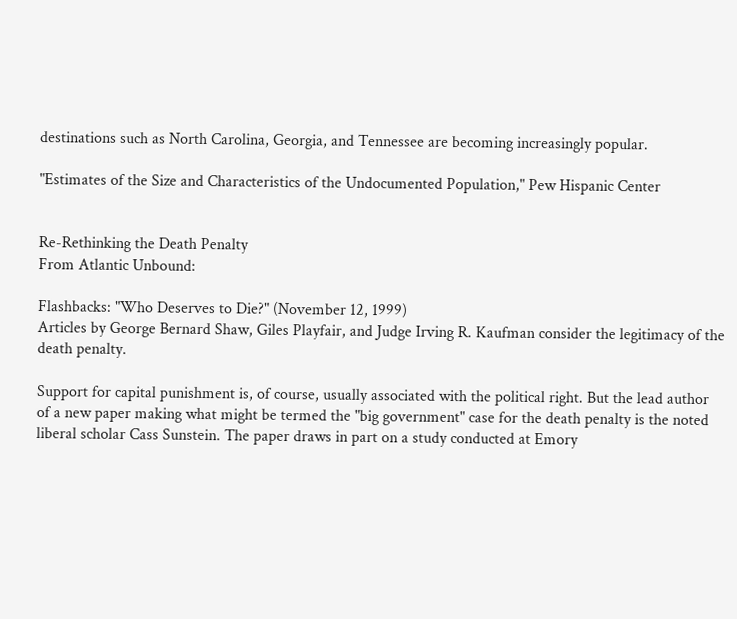destinations such as North Carolina, Georgia, and Tennessee are becoming increasingly popular.

"Estimates of the Size and Characteristics of the Undocumented Population," Pew Hispanic Center


Re-Rethinking the Death Penalty
From Atlantic Unbound:

Flashbacks: "Who Deserves to Die?" (November 12, 1999)
Articles by George Bernard Shaw, Giles Playfair, and Judge Irving R. Kaufman consider the legitimacy of the death penalty.

Support for capital punishment is, of course, usually associated with the political right. But the lead author of a new paper making what might be termed the "big government" case for the death penalty is the noted liberal scholar Cass Sunstein. The paper draws in part on a study conducted at Emory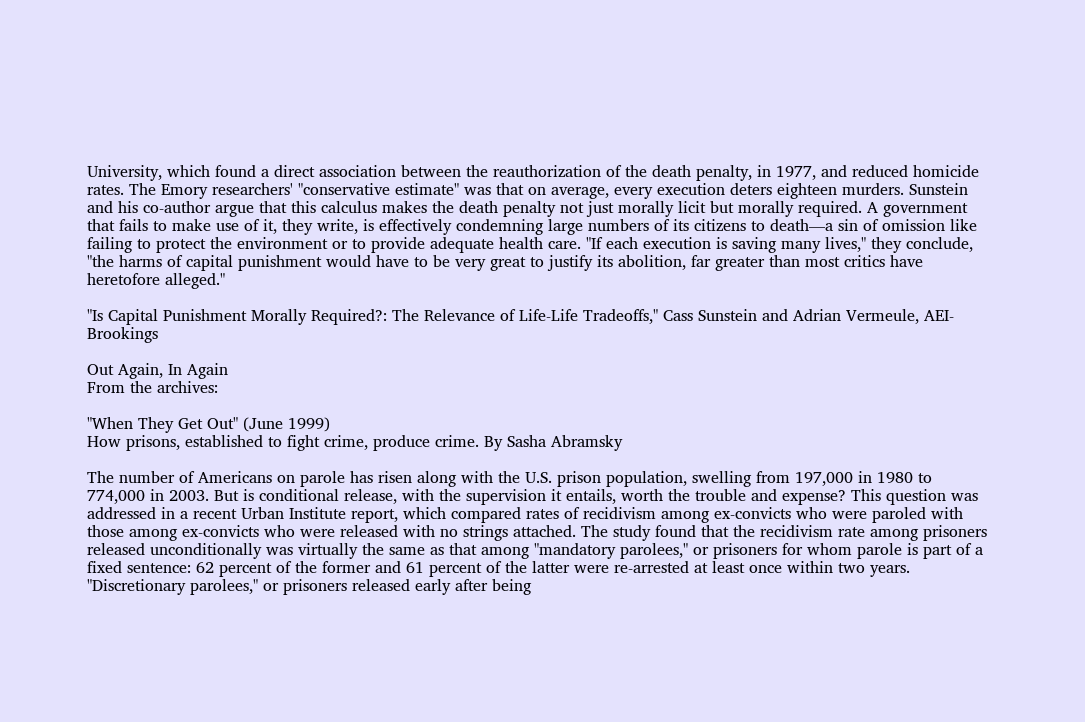University, which found a direct association between the reauthorization of the death penalty, in 1977, and reduced homicide rates. The Emory researchers' "conservative estimate" was that on average, every execution deters eighteen murders. Sunstein and his co-author argue that this calculus makes the death penalty not just morally licit but morally required. A government that fails to make use of it, they write, is effectively condemning large numbers of its citizens to death—a sin of omission like failing to protect the environment or to provide adequate health care. "If each execution is saving many lives," they conclude, "the harms of capital punishment would have to be very great to justify its abolition, far greater than most critics have heretofore alleged."

"Is Capital Punishment Morally Required?: The Relevance of Life-Life Tradeoffs," Cass Sunstein and Adrian Vermeule, AEI-Brookings

Out Again, In Again
From the archives:

"When They Get Out" (June 1999)
How prisons, established to fight crime, produce crime. By Sasha Abramsky

The number of Americans on parole has risen along with the U.S. prison population, swelling from 197,000 in 1980 to 774,000 in 2003. But is conditional release, with the supervision it entails, worth the trouble and expense? This question was addressed in a recent Urban Institute report, which compared rates of recidivism among ex-convicts who were paroled with those among ex-convicts who were released with no strings attached. The study found that the recidivism rate among prisoners released unconditionally was virtually the same as that among "mandatory parolees," or prisoners for whom parole is part of a fixed sentence: 62 percent of the former and 61 percent of the latter were re-arrested at least once within two years. "Discretionary parolees," or prisoners released early after being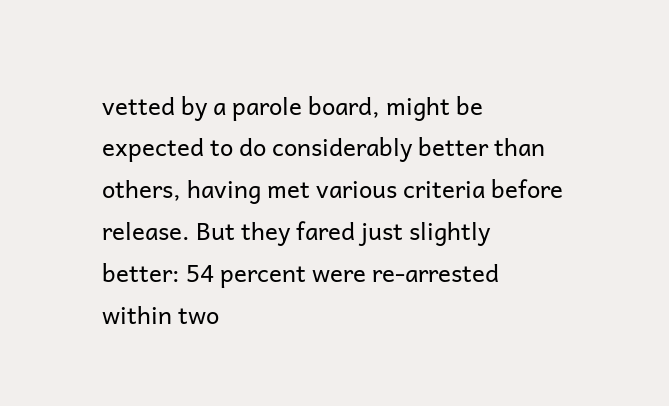vetted by a parole board, might be expected to do considerably better than others, having met various criteria before release. But they fared just slightly better: 54 percent were re-arrested within two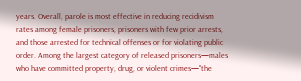years. Overall, parole is most effective in reducing recidivism rates among female prisoners, prisoners with few prior arrests, and those arrested for technical offenses or for violating public order. Among the largest category of released prisoners—males who have committed property, drug, or violent crimes—"the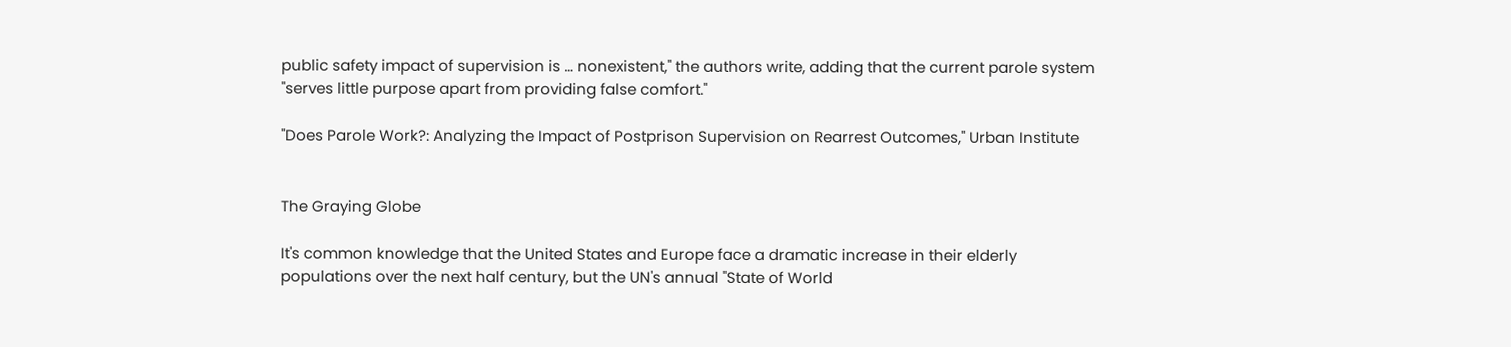public safety impact of supervision is … nonexistent," the authors write, adding that the current parole system "serves little purpose apart from providing false comfort."

"Does Parole Work?: Analyzing the Impact of Postprison Supervision on Rearrest Outcomes," Urban Institute


The Graying Globe

It's common knowledge that the United States and Europe face a dramatic increase in their elderly populations over the next half century, but the UN's annual "State of World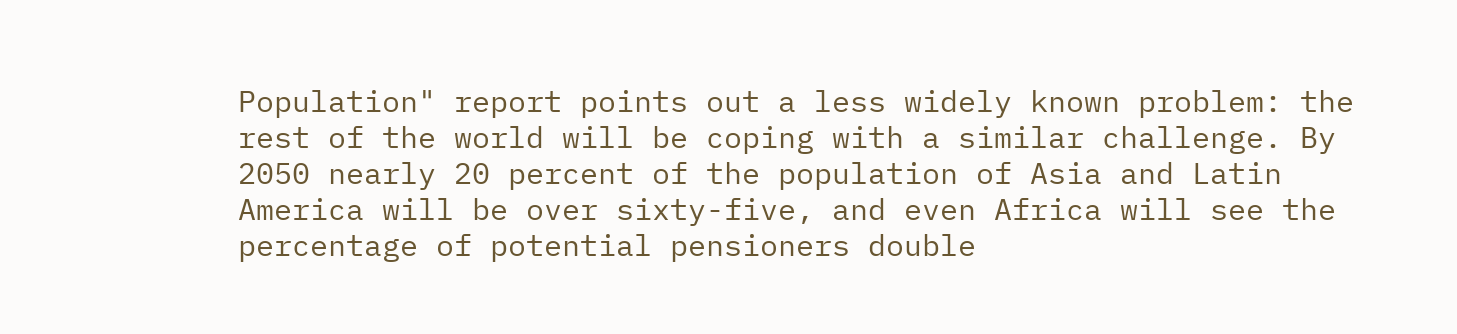Population" report points out a less widely known problem: the rest of the world will be coping with a similar challenge. By 2050 nearly 20 percent of the population of Asia and Latin America will be over sixty-five, and even Africa will see the percentage of potential pensioners double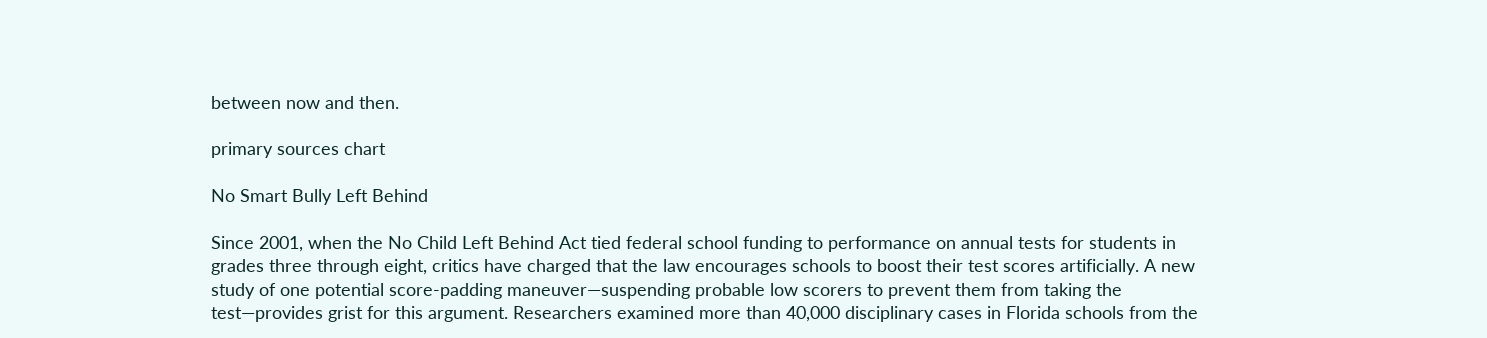between now and then.

primary sources chart

No Smart Bully Left Behind

Since 2001, when the No Child Left Behind Act tied federal school funding to performance on annual tests for students in grades three through eight, critics have charged that the law encourages schools to boost their test scores artificially. A new study of one potential score-padding maneuver—suspending probable low scorers to prevent them from taking the test—provides grist for this argument. Researchers examined more than 40,000 disciplinary cases in Florida schools from the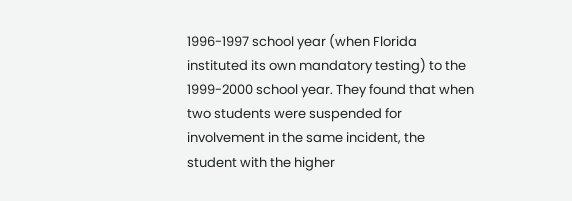1996-1997 school year (when Florida instituted its own mandatory testing) to the 1999-2000 school year. They found that when two students were suspended for involvement in the same incident, the student with the higher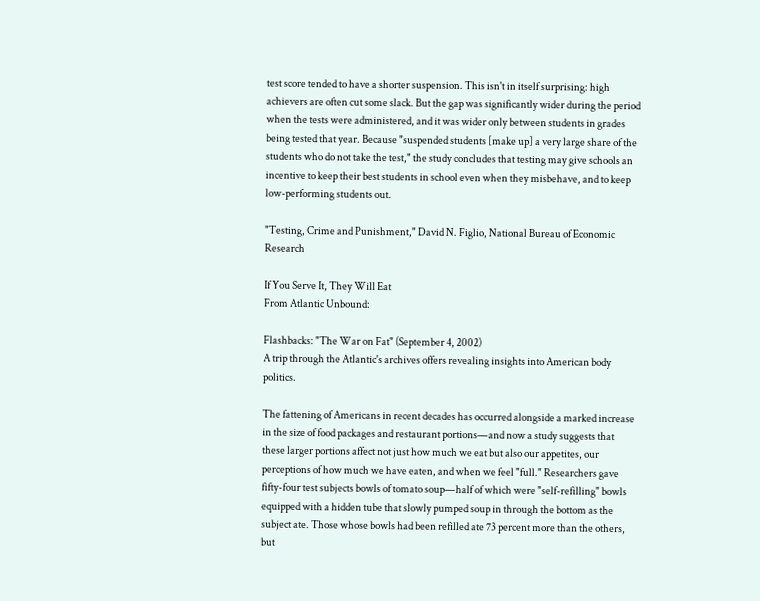test score tended to have a shorter suspension. This isn't in itself surprising: high achievers are often cut some slack. But the gap was significantly wider during the period when the tests were administered, and it was wider only between students in grades being tested that year. Because "suspended students [make up] a very large share of the students who do not take the test," the study concludes that testing may give schools an incentive to keep their best students in school even when they misbehave, and to keep low-performing students out.

"Testing, Crime and Punishment," David N. Figlio, National Bureau of Economic Research

If You Serve It, They Will Eat
From Atlantic Unbound:

Flashbacks: "The War on Fat" (September 4, 2002)
A trip through the Atlantic's archives offers revealing insights into American body politics.

The fattening of Americans in recent decades has occurred alongside a marked increase in the size of food packages and restaurant portions—and now a study suggests that these larger portions affect not just how much we eat but also our appetites, our perceptions of how much we have eaten, and when we feel "full." Researchers gave fifty-four test subjects bowls of tomato soup—half of which were "self-refilling" bowls equipped with a hidden tube that slowly pumped soup in through the bottom as the subject ate. Those whose bowls had been refilled ate 73 percent more than the others, but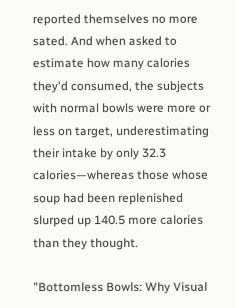reported themselves no more sated. And when asked to estimate how many calories they'd consumed, the subjects with normal bowls were more or less on target, underestimating their intake by only 32.3 calories—whereas those whose soup had been replenished slurped up 140.5 more calories than they thought.

"Bottomless Bowls: Why Visual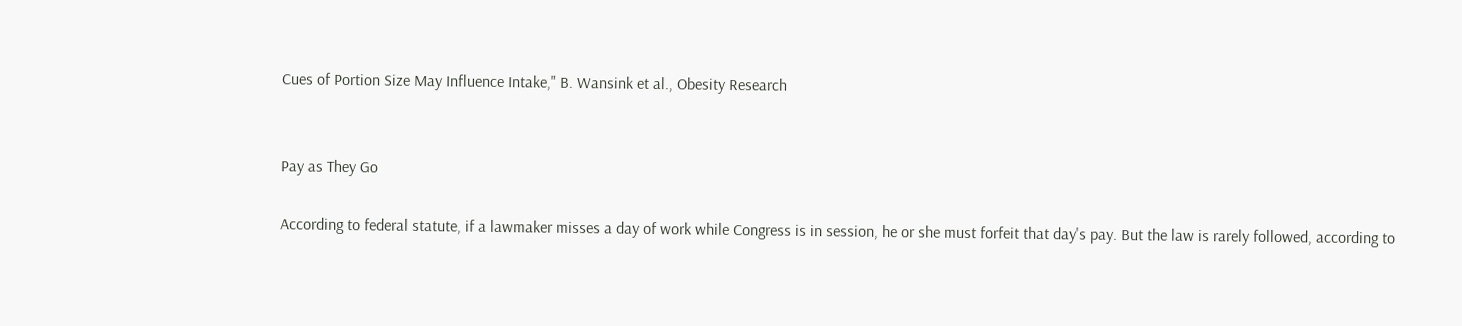Cues of Portion Size May Influence Intake," B. Wansink et al., Obesity Research


Pay as They Go

According to federal statute, if a lawmaker misses a day of work while Congress is in session, he or she must forfeit that day's pay. But the law is rarely followed, according to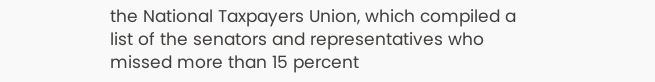the National Taxpayers Union, which compiled a list of the senators and representatives who missed more than 15 percent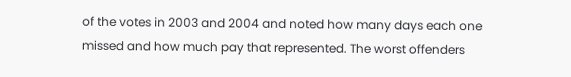of the votes in 2003 and 2004 and noted how many days each one missed and how much pay that represented. The worst offenders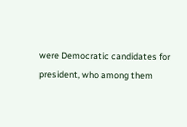were Democratic candidates for president, who among them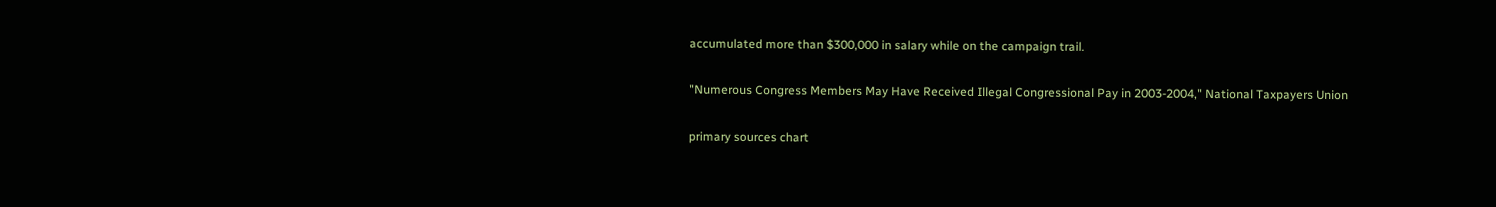accumulated more than $300,000 in salary while on the campaign trail.

"Numerous Congress Members May Have Received Illegal Congressional Pay in 2003-2004," National Taxpayers Union

primary sources chart